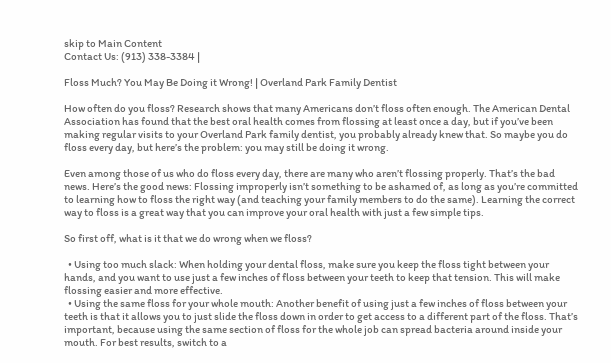skip to Main Content
Contact Us: (913) 338-3384 |

Floss Much? You May Be Doing it Wrong! | Overland Park Family Dentist

How often do you floss? Research shows that many Americans don’t floss often enough. The American Dental Association has found that the best oral health comes from flossing at least once a day, but if you’ve been making regular visits to your Overland Park family dentist, you probably already knew that. So maybe you do floss every day, but here’s the problem: you may still be doing it wrong.

Even among those of us who do floss every day, there are many who aren’t flossing properly. That’s the bad news. Here’s the good news: Flossing improperly isn’t something to be ashamed of, as long as you’re committed to learning how to floss the right way (and teaching your family members to do the same). Learning the correct way to floss is a great way that you can improve your oral health with just a few simple tips.

So first off, what is it that we do wrong when we floss?

  • Using too much slack: When holding your dental floss, make sure you keep the floss tight between your hands, and you want to use just a few inches of floss between your teeth to keep that tension. This will make flossing easier and more effective.
  • Using the same floss for your whole mouth: Another benefit of using just a few inches of floss between your teeth is that it allows you to just slide the floss down in order to get access to a different part of the floss. That’s important, because using the same section of floss for the whole job can spread bacteria around inside your mouth. For best results, switch to a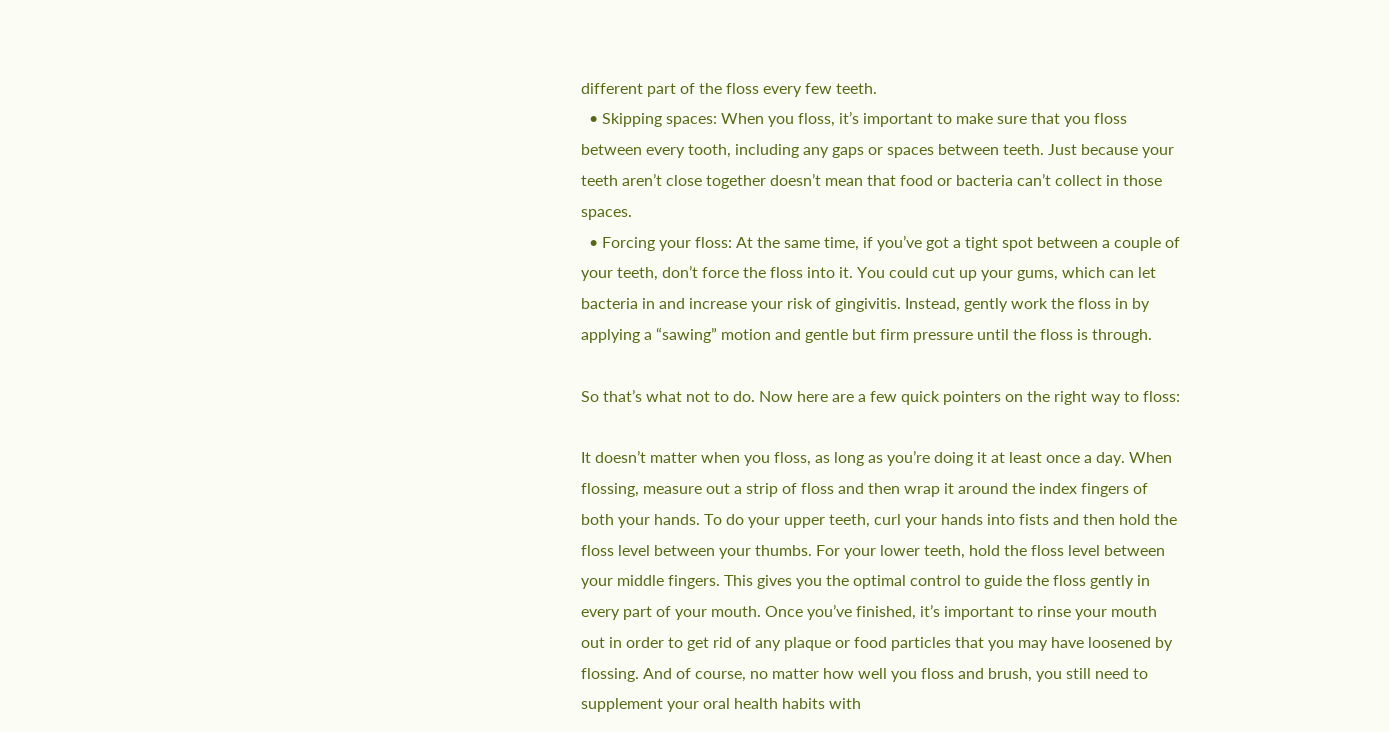different part of the floss every few teeth.
  • Skipping spaces: When you floss, it’s important to make sure that you floss between every tooth, including any gaps or spaces between teeth. Just because your teeth aren’t close together doesn’t mean that food or bacteria can’t collect in those spaces.
  • Forcing your floss: At the same time, if you’ve got a tight spot between a couple of your teeth, don’t force the floss into it. You could cut up your gums, which can let bacteria in and increase your risk of gingivitis. Instead, gently work the floss in by applying a “sawing” motion and gentle but firm pressure until the floss is through.

So that’s what not to do. Now here are a few quick pointers on the right way to floss:

It doesn’t matter when you floss, as long as you’re doing it at least once a day. When flossing, measure out a strip of floss and then wrap it around the index fingers of both your hands. To do your upper teeth, curl your hands into fists and then hold the floss level between your thumbs. For your lower teeth, hold the floss level between your middle fingers. This gives you the optimal control to guide the floss gently in every part of your mouth. Once you’ve finished, it’s important to rinse your mouth out in order to get rid of any plaque or food particles that you may have loosened by flossing. And of course, no matter how well you floss and brush, you still need to supplement your oral health habits with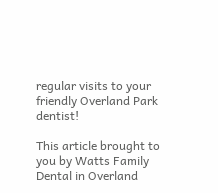regular visits to your friendly Overland Park dentist!

This article brought to you by Watts Family Dental in Overland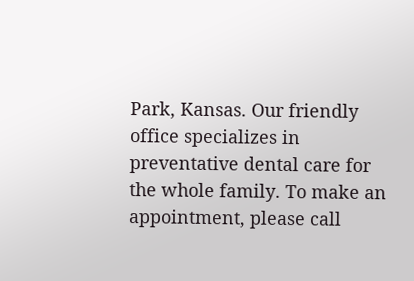Park, Kansas. Our friendly office specializes in preventative dental care for the whole family. To make an appointment, please call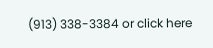(913) 338-3384 or click here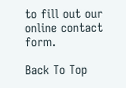to fill out our online contact form.

Back To Top